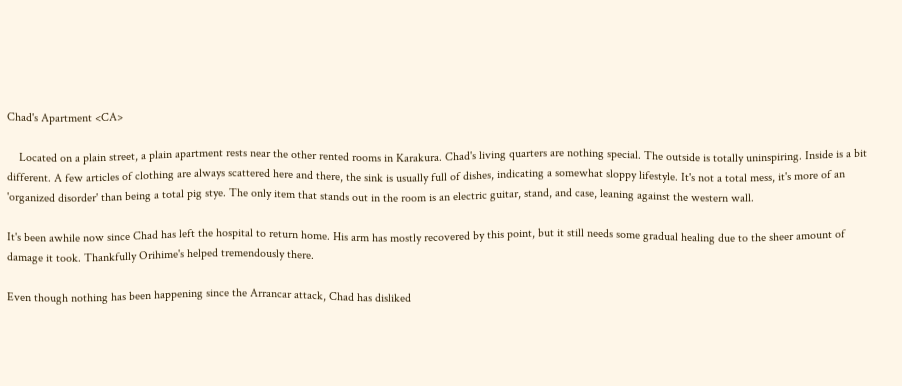Chad's Apartment <CA>

    Located on a plain street, a plain apartment rests near the other rented rooms in Karakura. Chad's living quarters are nothing special. The outside is totally uninspiring. Inside is a bit different. A few articles of clothing are always scattered here and there, the sink is usually full of dishes, indicating a somewhat sloppy lifestyle. It's not a total mess, it's more of an 'organized disorder' than being a total pig stye. The only item that stands out in the room is an electric guitar, stand, and case, leaning against the western wall.

It's been awhile now since Chad has left the hospital to return home. His arm has mostly recovered by this point, but it still needs some gradual healing due to the sheer amount of damage it took. Thankfully Orihime's helped tremendously there.

Even though nothing has been happening since the Arrancar attack, Chad has disliked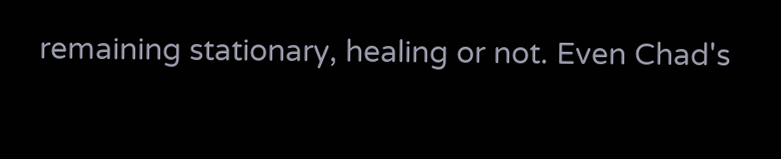remaining stationary, healing or not. Even Chad's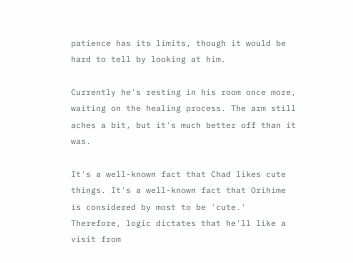patience has its limits, though it would be hard to tell by looking at him.

Currently he's resting in his room once more, waiting on the healing process. The arm still aches a bit, but it's much better off than it was.

It's a well-known fact that Chad likes cute things. It's a well-known fact that Orihime is considered by most to be 'cute.' Therefore, logic dictates that he'll like a visit from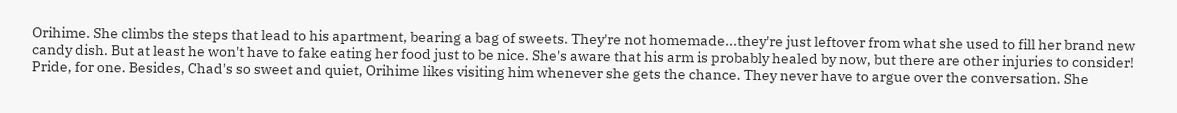Orihime. She climbs the steps that lead to his apartment, bearing a bag of sweets. They're not homemade...they're just leftover from what she used to fill her brand new candy dish. But at least he won't have to fake eating her food just to be nice. She's aware that his arm is probably healed by now, but there are other injuries to consider! Pride, for one. Besides, Chad's so sweet and quiet, Orihime likes visiting him whenever she gets the chance. They never have to argue over the conversation. She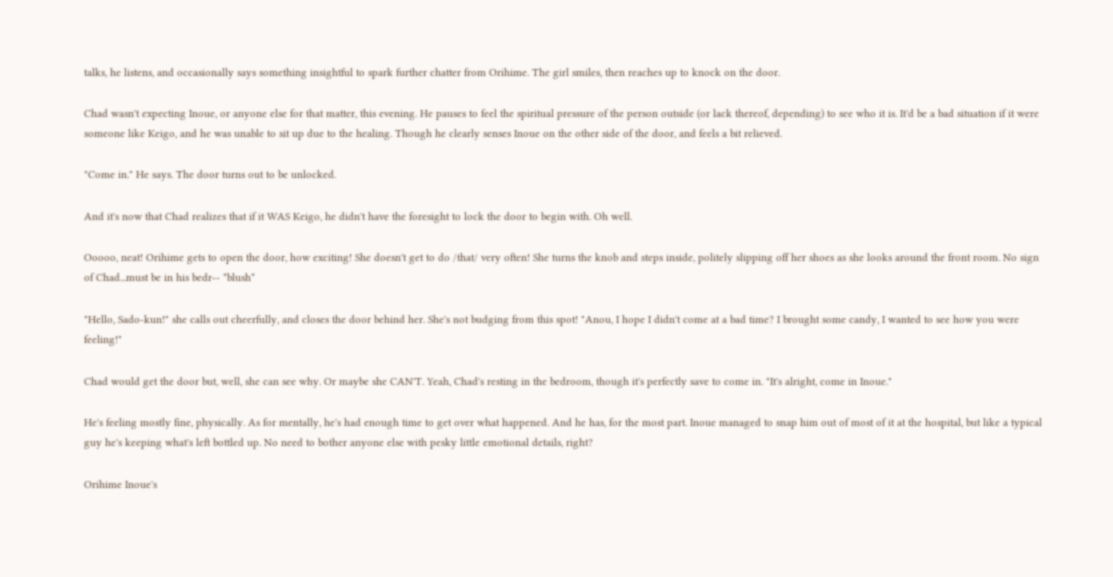talks, he listens, and occasionally says something insightful to spark further chatter from Orihime. The girl smiles, then reaches up to knock on the door.

Chad wasn't expecting Inoue, or anyone else for that matter, this evening. He pauses to feel the spiritual pressure of the person outside (or lack thereof, depending) to see who it is. It'd be a bad situation if it were someone like Keigo, and he was unable to sit up due to the healing. Though he clearly senses Inoue on the other side of the door, and feels a bit relieved.

"Come in." He says. The door turns out to be unlocked.

And it's now that Chad realizes that if it WAS Keigo, he didn't have the foresight to lock the door to begin with. Oh well.

Ooooo, neat! Orihime gets to open the door, how exciting! She doesn't get to do /that/ very often! She turns the knob and steps inside, politely slipping off her shoes as she looks around the front room. No sign of Chad...must be in his bedr-- *blush*

"Hello, Sado-kun!" she calls out cheerfully, and closes the door behind her. She's not budging from this spot! "Anou, I hope I didn't come at a bad time? I brought some candy, I wanted to see how you were feeling!"

Chad would get the door but, well, she can see why. Or maybe she CAN'T. Yeah, Chad's resting in the bedroom, though it's perfectly save to come in. "It's alright, come in Inoue."

He's feeling mostly fine, physically. As for mentally, he's had enough time to get over what happened. And he has, for the most part. Inoue managed to snap him out of most of it at the hospital, but like a typical guy he's keeping what's left bottled up. No need to bother anyone else with pesky little emotional details, right?

Orihime Inoue's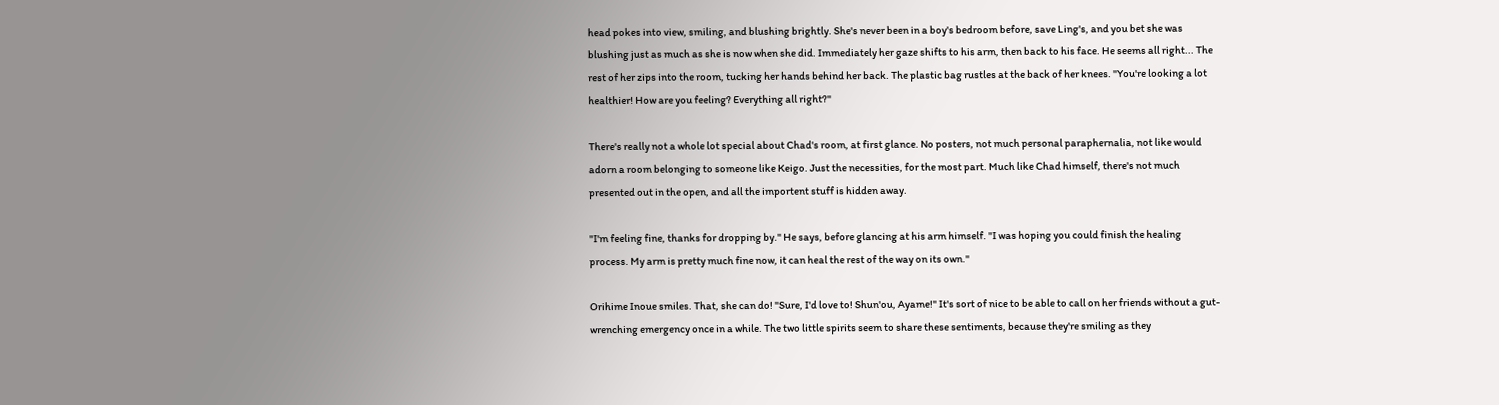head pokes into view, smiling, and blushing brightly. She's never been in a boy's bedroom before, save Ling's, and you bet she was blushing just as much as she is now when she did. Immediately her gaze shifts to his arm, then back to his face. He seems all right... The rest of her zips into the room, tucking her hands behind her back. The plastic bag rustles at the back of her knees. "You're looking a lot healthier! How are you feeling? Everything all right?"

There's really not a whole lot special about Chad's room, at first glance. No posters, not much personal paraphernalia, not like would adorn a room belonging to someone like Keigo. Just the necessities, for the most part. Much like Chad himself, there's not much presented out in the open, and all the importent stuff is hidden away.

"I'm feeling fine, thanks for dropping by." He says, before glancing at his arm himself. "I was hoping you could finish the healing process. My arm is pretty much fine now, it can heal the rest of the way on its own."

Orihime Inoue smiles. That, she can do! "Sure, I'd love to! Shun'ou, Ayame!" It's sort of nice to be able to call on her friends without a gut-wrenching emergency once in a while. The two little spirits seem to share these sentiments, because they're smiling as they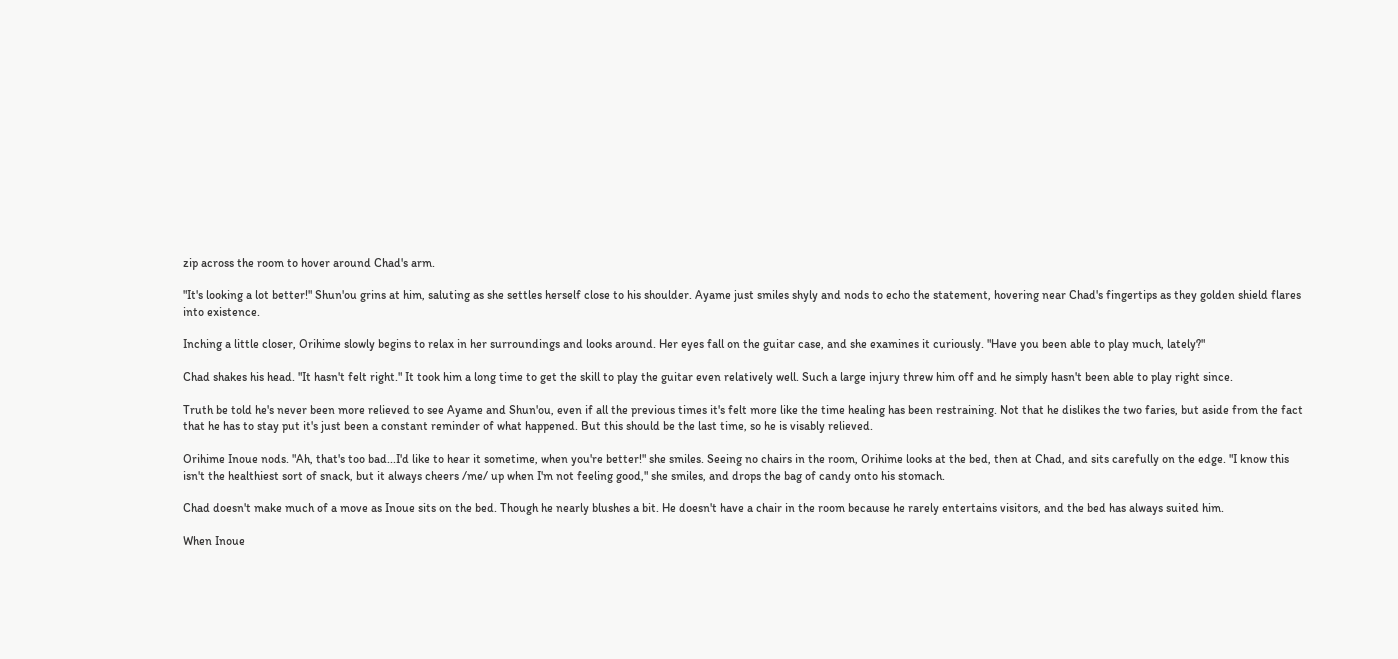zip across the room to hover around Chad's arm.

"It's looking a lot better!" Shun'ou grins at him, saluting as she settles herself close to his shoulder. Ayame just smiles shyly and nods to echo the statement, hovering near Chad's fingertips as they golden shield flares into existence.

Inching a little closer, Orihime slowly begins to relax in her surroundings and looks around. Her eyes fall on the guitar case, and she examines it curiously. "Have you been able to play much, lately?"

Chad shakes his head. "It hasn't felt right." It took him a long time to get the skill to play the guitar even relatively well. Such a large injury threw him off and he simply hasn't been able to play right since.

Truth be told he's never been more relieved to see Ayame and Shun'ou, even if all the previous times it's felt more like the time healing has been restraining. Not that he dislikes the two faries, but aside from the fact that he has to stay put it's just been a constant reminder of what happened. But this should be the last time, so he is visably relieved.

Orihime Inoue nods. "Ah, that's too bad...I'd like to hear it sometime, when you're better!" she smiles. Seeing no chairs in the room, Orihime looks at the bed, then at Chad, and sits carefully on the edge. "I know this isn't the healthiest sort of snack, but it always cheers /me/ up when I'm not feeling good," she smiles, and drops the bag of candy onto his stomach.

Chad doesn't make much of a move as Inoue sits on the bed. Though he nearly blushes a bit. He doesn't have a chair in the room because he rarely entertains visitors, and the bed has always suited him.

When Inoue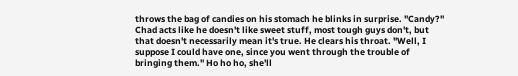throws the bag of candies on his stomach he blinks in surprise. "Candy?" Chad acts like he doesn't like sweet stuff, most tough guys don't, but that doesn't necessarily mean it's true. He clears his throat. "Well, I suppose I could have one, since you went through the trouble of bringing them." Ho ho ho, she'll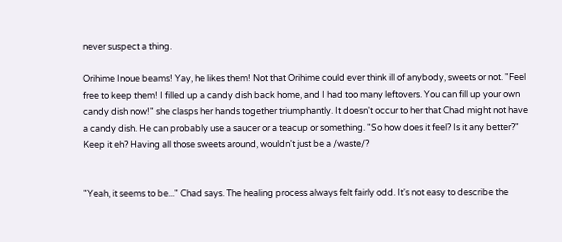never suspect a thing.

Orihime Inoue beams! Yay, he likes them! Not that Orihime could ever think ill of anybody, sweets or not. "Feel free to keep them! I filled up a candy dish back home, and I had too many leftovers. You can fill up your own candy dish now!" she clasps her hands together triumphantly. It doesn't occur to her that Chad might not have a candy dish. He can probably use a saucer or a teacup or something. "So how does it feel? Is it any better?"
Keep it eh? Having all those sweets around, wouldn't just be a /waste/?


"Yeah, it seems to be..." Chad says. The healing process always felt fairly odd. It's not easy to describe the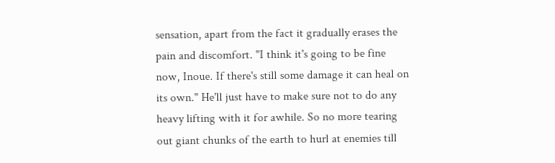sensation, apart from the fact it gradually erases the pain and discomfort. "I think it's going to be fine now, Inoue. If there's still some damage it can heal on its own." He'll just have to make sure not to do any heavy lifting with it for awhile. So no more tearing out giant chunks of the earth to hurl at enemies till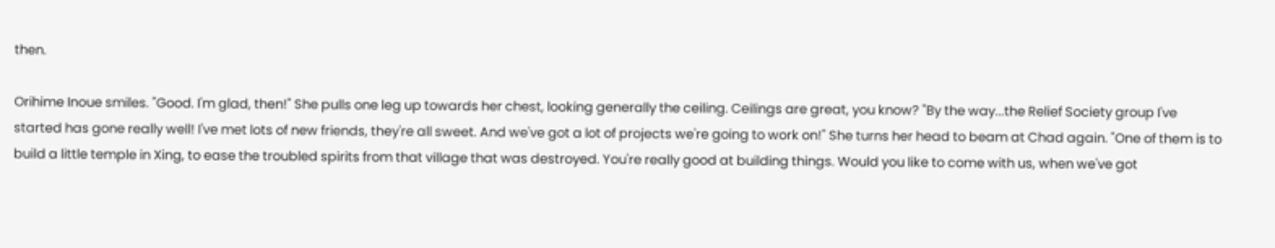then.

Orihime Inoue smiles. "Good. I'm glad, then!" She pulls one leg up towards her chest, looking generally the ceiling. Ceilings are great, you know? "By the way...the Relief Society group I've started has gone really well! I've met lots of new friends, they're all sweet. And we've got a lot of projects we're going to work on!" She turns her head to beam at Chad again. "One of them is to build a little temple in Xing, to ease the troubled spirits from that village that was destroyed. You're really good at building things. Would you like to come with us, when we've got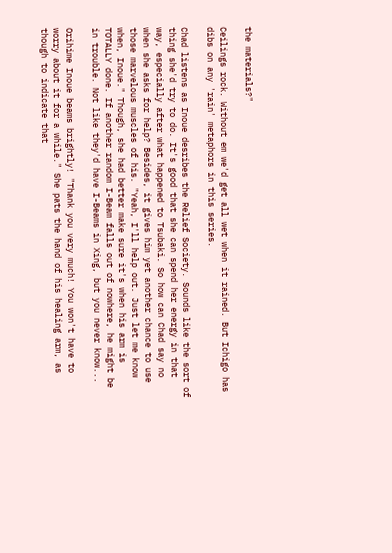the materials?"

Ceilings rock. Without em we'd get all wet when it rained. But Ichigo has dibs on any 'rain' metaphors in this series.

Chad listens as Inoue desribes the Relief Society. Sounds like the sort of thing she'd try to do. It's good that she can spend her energy in that way, especially after what happened to Tsubaki. So how can Chad say no when she asks for help? Besides, it gives him yet another chance to use those marvelous muscles of his. "Yeah, I'll help out. Just let me know when, Inoue." Though, she had better make sure it's when his arm is TOTALLY done. If another random I-Beam falls out of nowhere, he might be in trouble. Not like they'd have I-Beams in Xing, but you never know...

Orihime Inoue beams brightly! "Thank you very much! You won't have to worry about it for a while." She pats the hand of his healing arm, as though to indicate that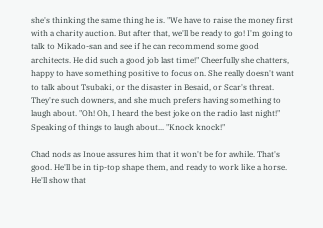she's thinking the same thing he is. "We have to raise the money first with a charity auction. But after that, we'll be ready to go! I'm going to talk to Mikado-san and see if he can recommend some good architects. He did such a good job last time!" Cheerfully she chatters, happy to have something positive to focus on. She really doesn't want to talk about Tsubaki, or the disaster in Besaid, or Scar's threat. They're such downers, and she much prefers having something to laugh about. "Oh! Oh, I heard the best joke on the radio last night!" Speaking of things to laugh about... "Knock knock!"

Chad nods as Inoue assures him that it won't be for awhile. That's good. He'll be in tip-top shape them, and ready to work like a horse. He'll show that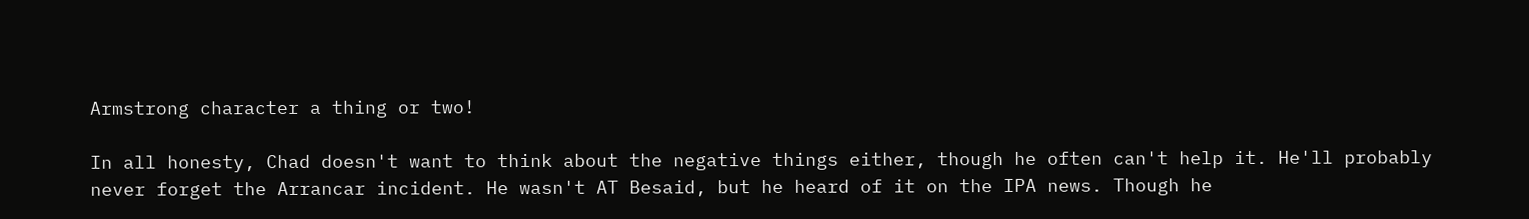Armstrong character a thing or two!

In all honesty, Chad doesn't want to think about the negative things either, though he often can't help it. He'll probably never forget the Arrancar incident. He wasn't AT Besaid, but he heard of it on the IPA news. Though he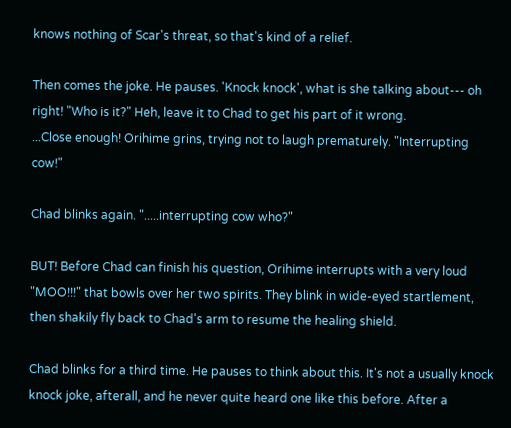knows nothing of Scar's threat, so that's kind of a relief.

Then comes the joke. He pauses. 'Knock knock', what is she talking about--- oh right! "Who is it?" Heh, leave it to Chad to get his part of it wrong.
...Close enough! Orihime grins, trying not to laugh prematurely. "Interrupting cow!"

Chad blinks again. ".....interrupting cow who?"

BUT! Before Chad can finish his question, Orihime interrupts with a very loud "MOO!!!" that bowls over her two spirits. They blink in wide-eyed startlement, then shakily fly back to Chad's arm to resume the healing shield.

Chad blinks for a third time. He pauses to think about this. It's not a usually knock knock joke, afterall, and he never quite heard one like this before. After a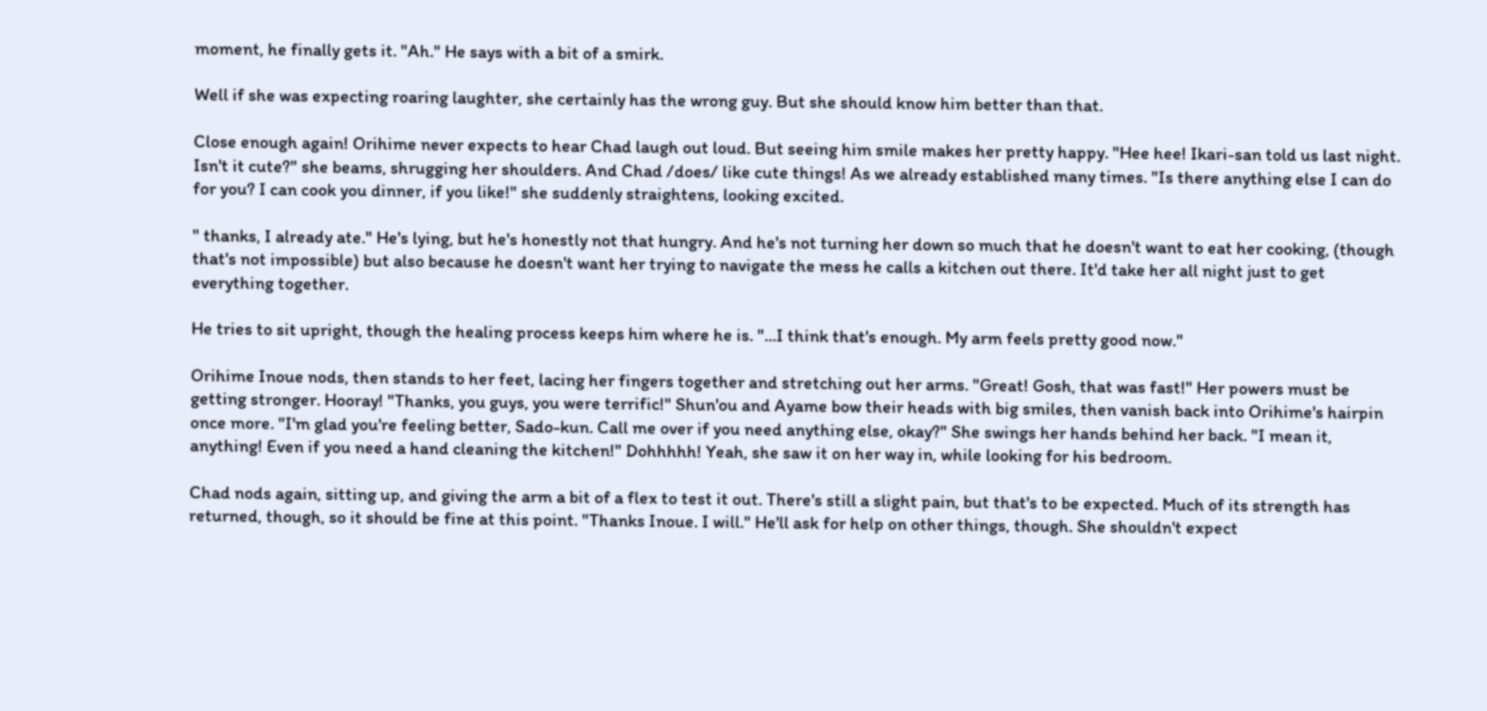moment, he finally gets it. "Ah." He says with a bit of a smirk.

Well if she was expecting roaring laughter, she certainly has the wrong guy. But she should know him better than that.

Close enough again! Orihime never expects to hear Chad laugh out loud. But seeing him smile makes her pretty happy. "Hee hee! Ikari-san told us last night. Isn't it cute?" she beams, shrugging her shoulders. And Chad /does/ like cute things! As we already established many times. "Is there anything else I can do for you? I can cook you dinner, if you like!" she suddenly straightens, looking excited.

" thanks, I already ate." He's lying, but he's honestly not that hungry. And he's not turning her down so much that he doesn't want to eat her cooking, (though that's not impossible) but also because he doesn't want her trying to navigate the mess he calls a kitchen out there. It'd take her all night just to get everything together.

He tries to sit upright, though the healing process keeps him where he is. "...I think that's enough. My arm feels pretty good now."

Orihime Inoue nods, then stands to her feet, lacing her fingers together and stretching out her arms. "Great! Gosh, that was fast!" Her powers must be getting stronger. Hooray! "Thanks, you guys, you were terrific!" Shun'ou and Ayame bow their heads with big smiles, then vanish back into Orihime's hairpin once more. "I'm glad you're feeling better, Sado-kun. Call me over if you need anything else, okay?" She swings her hands behind her back. "I mean it, anything! Even if you need a hand cleaning the kitchen!" Dohhhhh! Yeah, she saw it on her way in, while looking for his bedroom.

Chad nods again, sitting up, and giving the arm a bit of a flex to test it out. There's still a slight pain, but that's to be expected. Much of its strength has returned, though, so it should be fine at this point. "Thanks Inoue. I will." He'll ask for help on other things, though. She shouldn't expect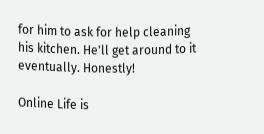for him to ask for help cleaning his kitchen. He'll get around to it eventually. Honestly!

Online Life is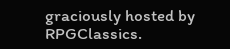graciously hosted by RPGClassics.